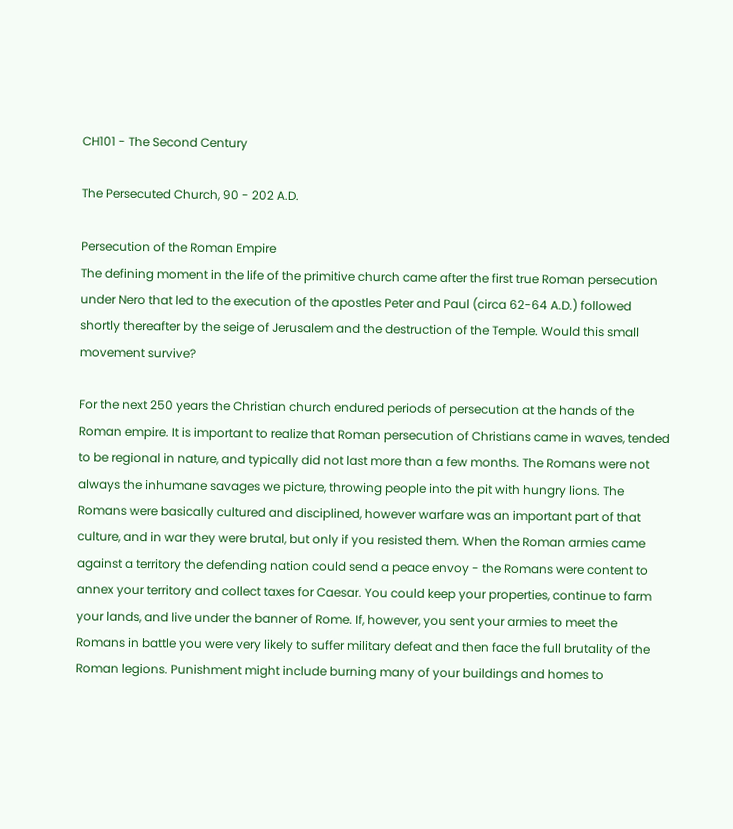CH101 - The Second Century

The Persecuted Church, 90 - 202 A.D.

Persecution of the Roman Empire
The defining moment in the life of the primitive church came after the first true Roman persecution under Nero that led to the execution of the apostles Peter and Paul (circa 62-64 A.D.) followed shortly thereafter by the seige of Jerusalem and the destruction of the Temple. Would this small movement survive?

For the next 250 years the Christian church endured periods of persecution at the hands of the Roman empire. It is important to realize that Roman persecution of Christians came in waves, tended to be regional in nature, and typically did not last more than a few months. The Romans were not always the inhumane savages we picture, throwing people into the pit with hungry lions. The Romans were basically cultured and disciplined, however warfare was an important part of that culture, and in war they were brutal, but only if you resisted them. When the Roman armies came against a territory the defending nation could send a peace envoy - the Romans were content to annex your territory and collect taxes for Caesar. You could keep your properties, continue to farm your lands, and live under the banner of Rome. If, however, you sent your armies to meet the Romans in battle you were very likely to suffer military defeat and then face the full brutality of the Roman legions. Punishment might include burning many of your buildings and homes to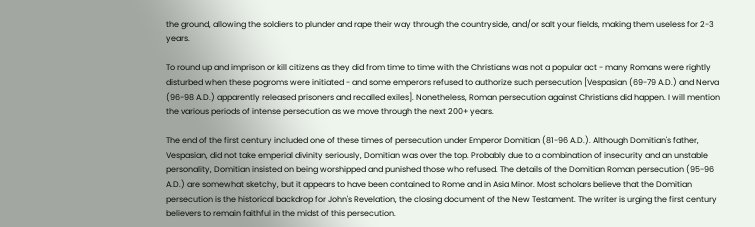the ground, allowing the soldiers to plunder and rape their way through the countryside, and/or salt your fields, making them useless for 2-3 years.

To round up and imprison or kill citizens as they did from time to time with the Christians was not a popular act - many Romans were rightly disturbed when these pogroms were initiated - and some emperors refused to authorize such persecution [Vespasian (69-79 A.D.) and Nerva (96-98 A.D.) apparently released prisoners and recalled exiles]. Nonetheless, Roman persecution against Christians did happen. I will mention the various periods of intense persecution as we move through the next 200+ years.

The end of the first century included one of these times of persecution under Emperor Domitian (81-96 A.D.). Although Domitian's father, Vespasian, did not take emperial divinity seriously, Domitian was over the top. Probably due to a combination of insecurity and an unstable personality, Domitian insisted on being worshipped and punished those who refused. The details of the Domitian Roman persecution (95-96 A.D.) are somewhat sketchy, but it appears to have been contained to Rome and in Asia Minor. Most scholars believe that the Domitian persecution is the historical backdrop for John's Revelation, the closing document of the New Testament. The writer is urging the first century believers to remain faithful in the midst of this persecution.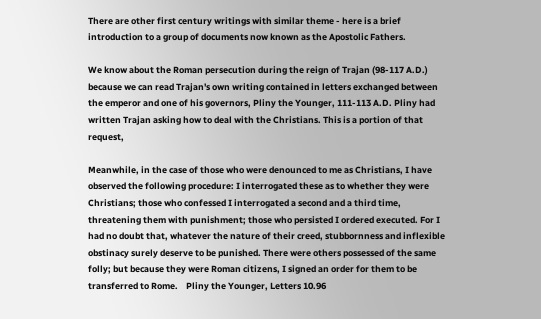There are other first century writings with similar theme - here is a brief introduction to a group of documents now known as the Apostolic Fathers.

We know about the Roman persecution during the reign of Trajan (98-117 A.D.) because we can read Trajan's own writing contained in letters exchanged between the emperor and one of his governors, Pliny the Younger, 111-113 A.D. Pliny had written Trajan asking how to deal with the Christians. This is a portion of that request,

Meanwhile, in the case of those who were denounced to me as Christians, I have observed the following procedure: I interrogated these as to whether they were Christians; those who confessed I interrogated a second and a third time, threatening them with punishment; those who persisted I ordered executed. For I had no doubt that, whatever the nature of their creed, stubbornness and inflexible obstinacy surely deserve to be punished. There were others possessed of the same folly; but because they were Roman citizens, I signed an order for them to be transferred to Rome.    Pliny the Younger, Letters 10.96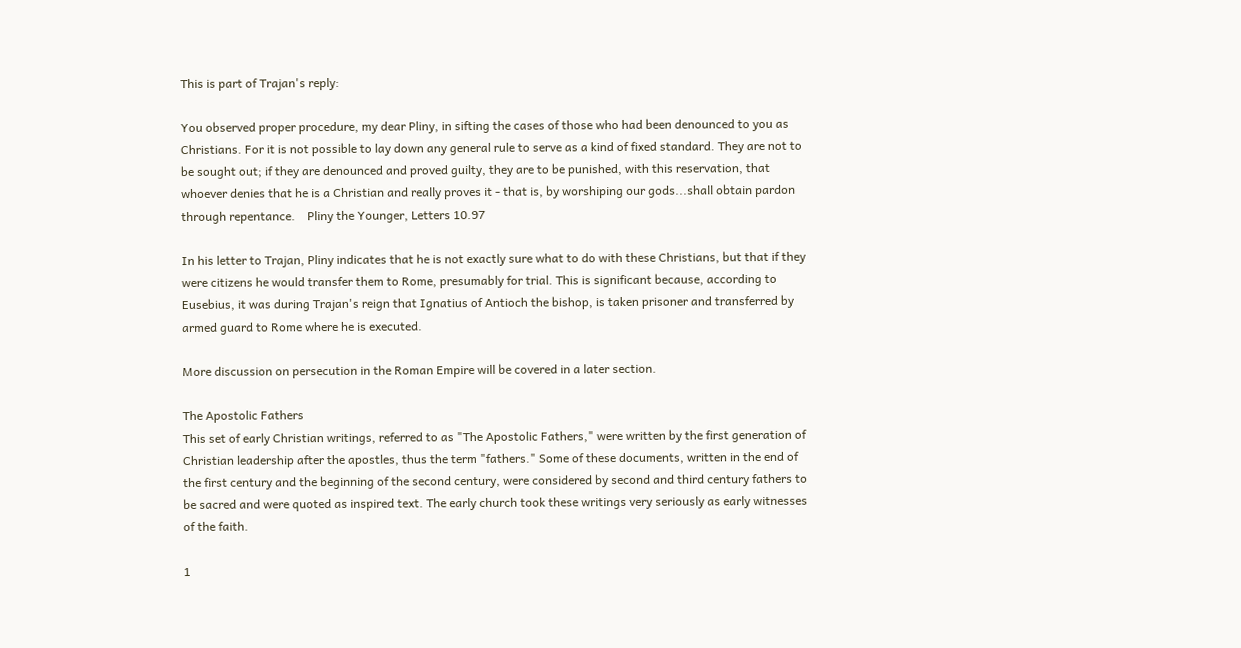This is part of Trajan's reply:

You observed proper procedure, my dear Pliny, in sifting the cases of those who had been denounced to you as Christians. For it is not possible to lay down any general rule to serve as a kind of fixed standard. They are not to be sought out; if they are denounced and proved guilty, they are to be punished, with this reservation, that whoever denies that he is a Christian and really proves it - that is, by worshiping our gods...shall obtain pardon through repentance.    Pliny the Younger, Letters 10.97

In his letter to Trajan, Pliny indicates that he is not exactly sure what to do with these Christians, but that if they were citizens he would transfer them to Rome, presumably for trial. This is significant because, according to Eusebius, it was during Trajan's reign that Ignatius of Antioch the bishop, is taken prisoner and transferred by armed guard to Rome where he is executed.

More discussion on persecution in the Roman Empire will be covered in a later section.

The Apostolic Fathers
This set of early Christian writings, referred to as "The Apostolic Fathers," were written by the first generation of Christian leadership after the apostles, thus the term "fathers." Some of these documents, written in the end of the first century and the beginning of the second century, were considered by second and third century fathers to be sacred and were quoted as inspired text. The early church took these writings very seriously as early witnesses of the faith.

1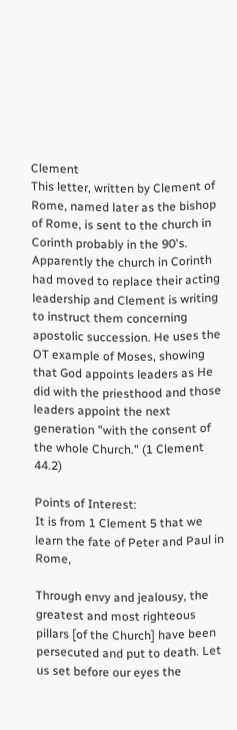Clement
This letter, written by Clement of Rome, named later as the bishop of Rome, is sent to the church in Corinth probably in the 90's. Apparently the church in Corinth had moved to replace their acting leadership and Clement is writing to instruct them concerning apostolic succession. He uses the OT example of Moses, showing that God appoints leaders as He did with the priesthood and those leaders appoint the next generation "with the consent of the whole Church." (1 Clement 44.2)

Points of Interest:
It is from 1 Clement 5 that we learn the fate of Peter and Paul in Rome,

Through envy and jealousy, the greatest and most righteous pillars [of the Church] have been persecuted and put to death. Let us set before our eyes the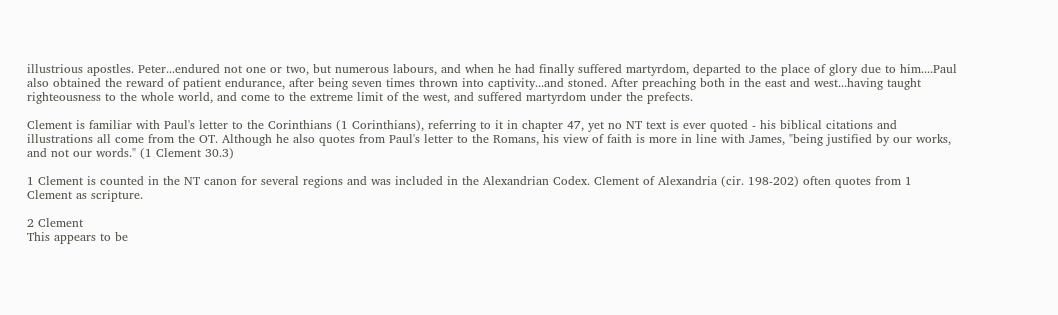illustrious apostles. Peter...endured not one or two, but numerous labours, and when he had finally suffered martyrdom, departed to the place of glory due to him....Paul also obtained the reward of patient endurance, after being seven times thrown into captivity...and stoned. After preaching both in the east and west...having taught righteousness to the whole world, and come to the extreme limit of the west, and suffered martyrdom under the prefects.

Clement is familiar with Paul's letter to the Corinthians (1 Corinthians), referring to it in chapter 47, yet no NT text is ever quoted - his biblical citations and illustrations all come from the OT. Although he also quotes from Paul's letter to the Romans, his view of faith is more in line with James, "being justified by our works, and not our words." (1 Clement 30.3)

1 Clement is counted in the NT canon for several regions and was included in the Alexandrian Codex. Clement of Alexandria (cir. 198-202) often quotes from 1 Clement as scripture.

2 Clement
This appears to be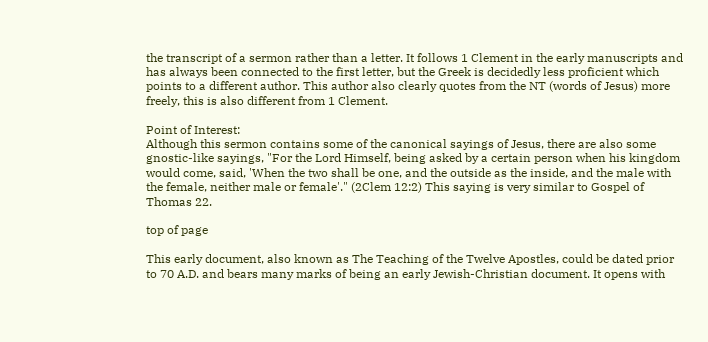the transcript of a sermon rather than a letter. It follows 1 Clement in the early manuscripts and has always been connected to the first letter, but the Greek is decidedly less proficient which points to a different author. This author also clearly quotes from the NT (words of Jesus) more freely, this is also different from 1 Clement.

Point of Interest:
Although this sermon contains some of the canonical sayings of Jesus, there are also some gnostic-like sayings, "For the Lord Himself, being asked by a certain person when his kingdom would come, said, 'When the two shall be one, and the outside as the inside, and the male with the female, neither male or female'." (2Clem 12:2) This saying is very similar to Gospel of Thomas 22.

top of page

This early document, also known as The Teaching of the Twelve Apostles, could be dated prior to 70 A.D. and bears many marks of being an early Jewish-Christian document. It opens with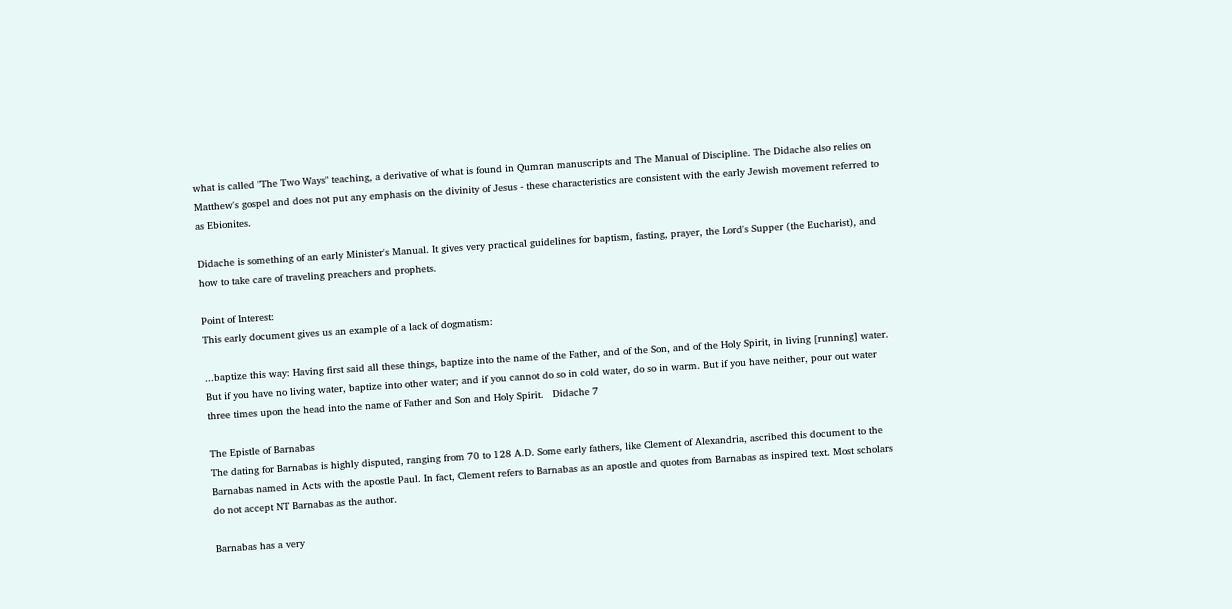what is called "The Two Ways" teaching, a derivative of what is found in Qumran manuscripts and The Manual of Discipline. The Didache also relies on Matthew's gospel and does not put any emphasis on the divinity of Jesus - these characteristics are consistent with the early Jewish movement referred to as Ebionites.

Didache is something of an early Minister's Manual. It gives very practical guidelines for baptism, fasting, prayer, the Lord's Supper (the Eucharist), and how to take care of traveling preachers and prophets.

Point of Interest:
This early document gives us an example of a lack of dogmatism:

...baptize this way: Having first said all these things, baptize into the name of the Father, and of the Son, and of the Holy Spirit, in living [running] water. But if you have no living water, baptize into other water; and if you cannot do so in cold water, do so in warm. But if you have neither, pour out water three times upon the head into the name of Father and Son and Holy Spirit.   Didache 7

The Epistle of Barnabas
The dating for Barnabas is highly disputed, ranging from 70 to 128 A.D. Some early fathers, like Clement of Alexandria, ascribed this document to the Barnabas named in Acts with the apostle Paul. In fact, Clement refers to Barnabas as an apostle and quotes from Barnabas as inspired text. Most scholars do not accept NT Barnabas as the author.

Barnabas has a very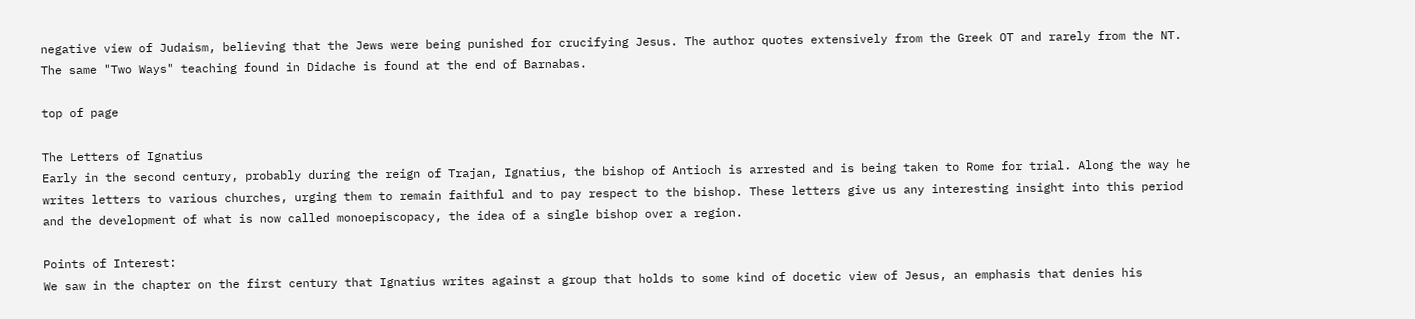negative view of Judaism, believing that the Jews were being punished for crucifying Jesus. The author quotes extensively from the Greek OT and rarely from the NT. The same "Two Ways" teaching found in Didache is found at the end of Barnabas.

top of page

The Letters of Ignatius
Early in the second century, probably during the reign of Trajan, Ignatius, the bishop of Antioch is arrested and is being taken to Rome for trial. Along the way he writes letters to various churches, urging them to remain faithful and to pay respect to the bishop. These letters give us any interesting insight into this period and the development of what is now called monoepiscopacy, the idea of a single bishop over a region.

Points of Interest:
We saw in the chapter on the first century that Ignatius writes against a group that holds to some kind of docetic view of Jesus, an emphasis that denies his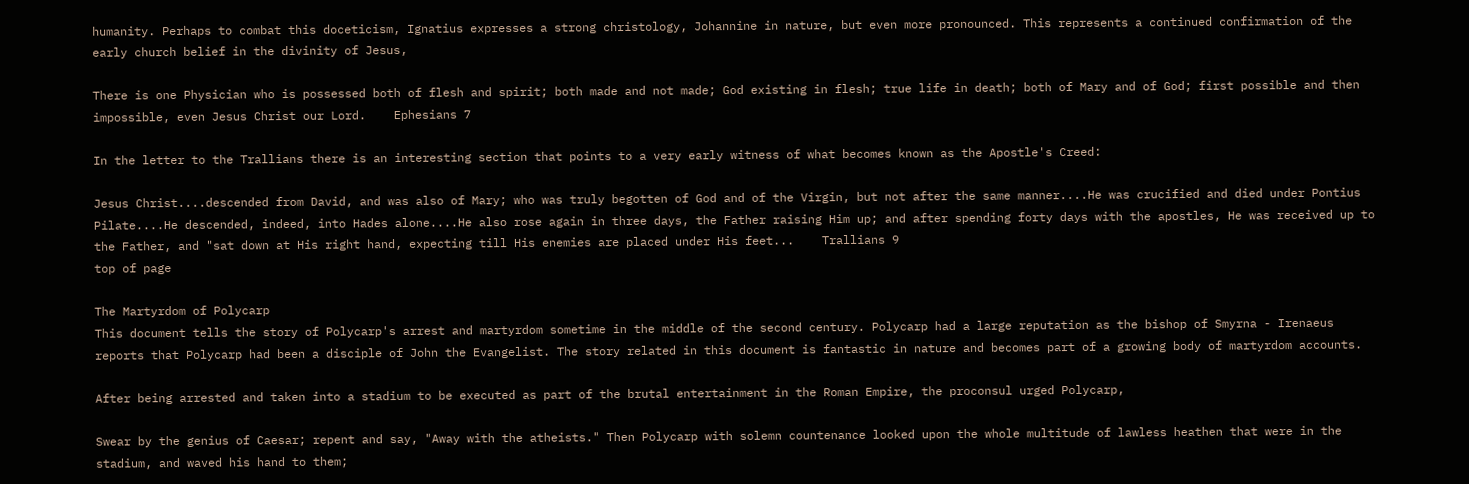humanity. Perhaps to combat this doceticism, Ignatius expresses a strong christology, Johannine in nature, but even more pronounced. This represents a continued confirmation of the early church belief in the divinity of Jesus,

There is one Physician who is possessed both of flesh and spirit; both made and not made; God existing in flesh; true life in death; both of Mary and of God; first possible and then impossible, even Jesus Christ our Lord.    Ephesians 7

In the letter to the Trallians there is an interesting section that points to a very early witness of what becomes known as the Apostle's Creed:

Jesus Christ....descended from David, and was also of Mary; who was truly begotten of God and of the Virgin, but not after the same manner....He was crucified and died under Pontius Pilate....He descended, indeed, into Hades alone....He also rose again in three days, the Father raising Him up; and after spending forty days with the apostles, He was received up to the Father, and "sat down at His right hand, expecting till His enemies are placed under His feet...    Trallians 9
top of page

The Martyrdom of Polycarp
This document tells the story of Polycarp's arrest and martyrdom sometime in the middle of the second century. Polycarp had a large reputation as the bishop of Smyrna - Irenaeus reports that Polycarp had been a disciple of John the Evangelist. The story related in this document is fantastic in nature and becomes part of a growing body of martyrdom accounts.

After being arrested and taken into a stadium to be executed as part of the brutal entertainment in the Roman Empire, the proconsul urged Polycarp,

Swear by the genius of Caesar; repent and say, "Away with the atheists." Then Polycarp with solemn countenance looked upon the whole multitude of lawless heathen that were in the stadium, and waved his hand to them;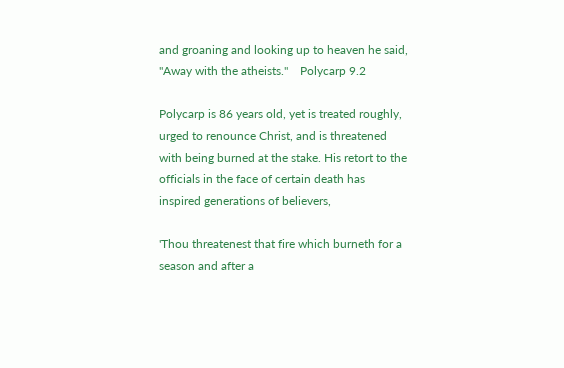and groaning and looking up to heaven he said, "Away with the atheists."    Polycarp 9.2

Polycarp is 86 years old, yet is treated roughly, urged to renounce Christ, and is threatened with being burned at the stake. His retort to the officials in the face of certain death has inspired generations of believers,

'Thou threatenest that fire which burneth for a season and after a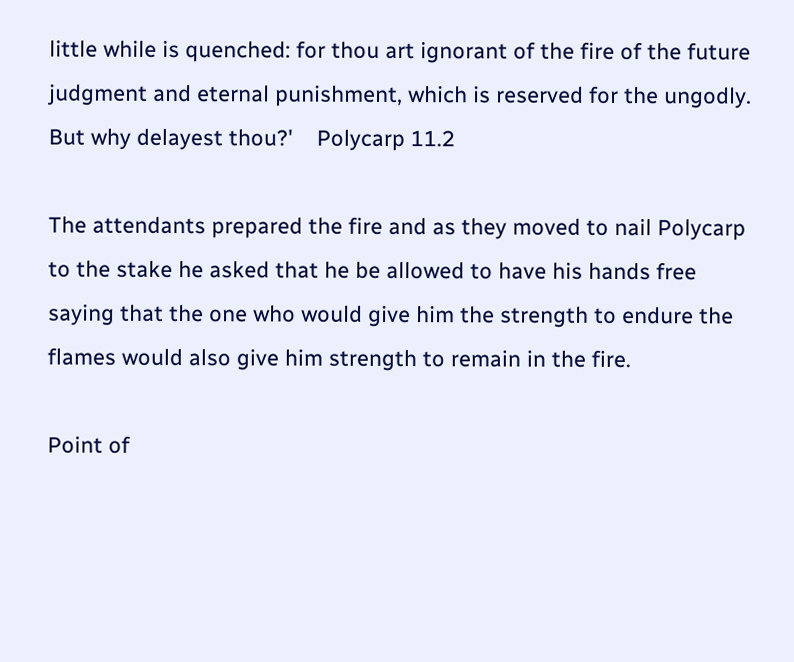little while is quenched: for thou art ignorant of the fire of the future judgment and eternal punishment, which is reserved for the ungodly. But why delayest thou?'    Polycarp 11.2

The attendants prepared the fire and as they moved to nail Polycarp to the stake he asked that he be allowed to have his hands free saying that the one who would give him the strength to endure the flames would also give him strength to remain in the fire.

Point of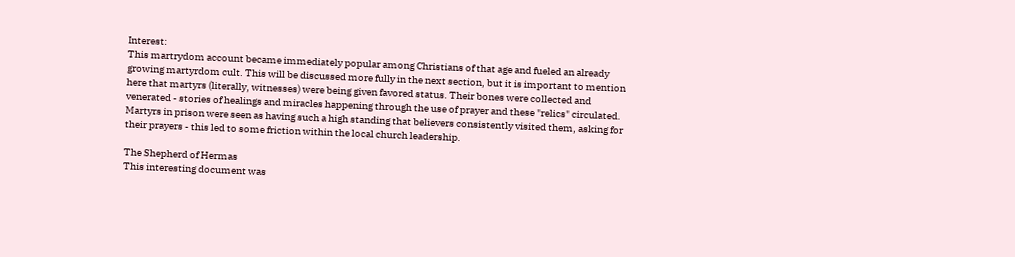Interest:
This martrydom account became immediately popular among Christians of that age and fueled an already growing martyrdom cult. This will be discussed more fully in the next section, but it is important to mention here that martyrs (literally, witnesses) were being given favored status. Their bones were collected and venerated - stories of healings and miracles happening through the use of prayer and these "relics" circulated. Martyrs in prison were seen as having such a high standing that believers consistently visited them, asking for their prayers - this led to some friction within the local church leadership.

The Shepherd of Hermas
This interesting document was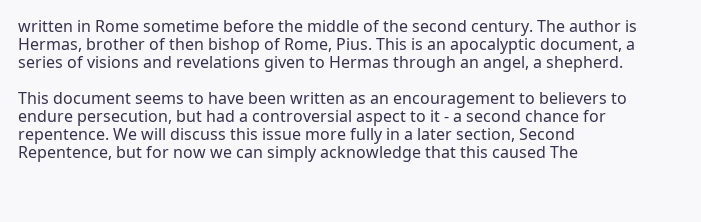written in Rome sometime before the middle of the second century. The author is Hermas, brother of then bishop of Rome, Pius. This is an apocalyptic document, a series of visions and revelations given to Hermas through an angel, a shepherd.

This document seems to have been written as an encouragement to believers to endure persecution, but had a controversial aspect to it - a second chance for repentence. We will discuss this issue more fully in a later section, Second Repentence, but for now we can simply acknowledge that this caused The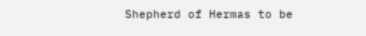Shepherd of Hermas to be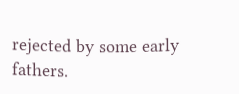rejected by some early fathers.